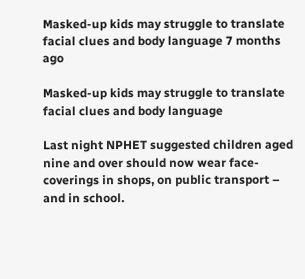Masked-up kids may struggle to translate facial clues and body language 7 months ago

Masked-up kids may struggle to translate facial clues and body language

Last night NPHET suggested children aged nine and over should now wear face-coverings in shops, on public transport – and in school.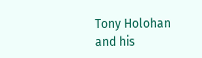Tony Holohan and his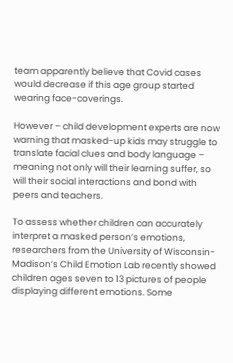team apparently believe that Covid cases would decrease if this age group started wearing face-coverings.

However – child development experts are now warning that masked-up kids may struggle to translate facial clues and body language – meaning not only will their learning suffer, so will their social interactions and bond with peers and teachers.

To assess whether children can accurately interpret a masked person’s emotions, researchers from the University of Wisconsin-Madison’s Child Emotion Lab recently showed children ages seven to 13 pictures of people displaying different emotions. Some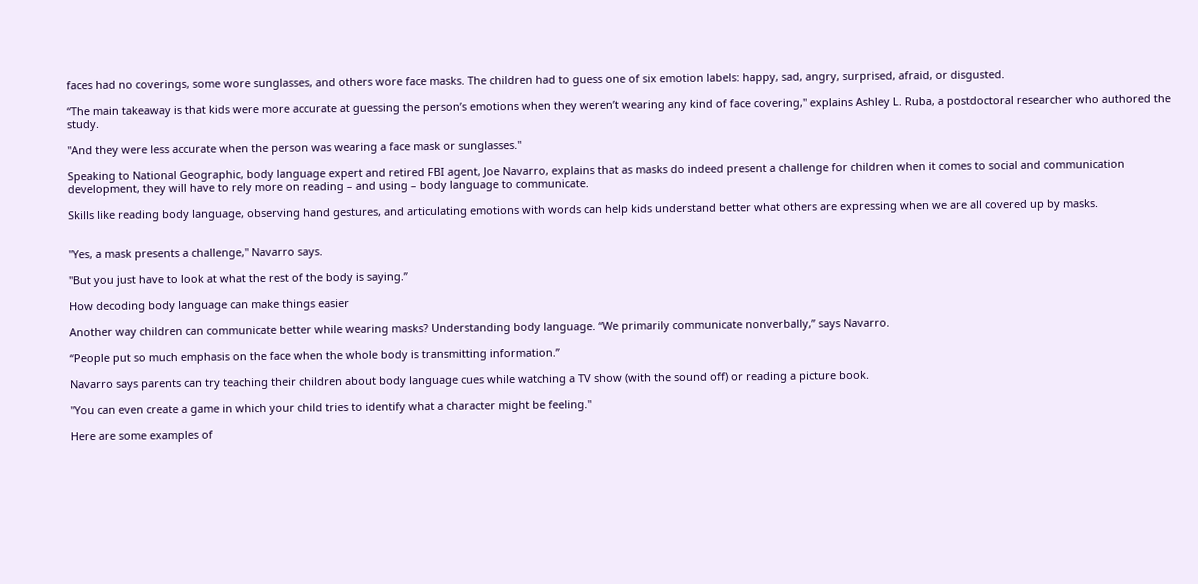faces had no coverings, some wore sunglasses, and others wore face masks. The children had to guess one of six emotion labels: happy, sad, angry, surprised, afraid, or disgusted.

“The main takeaway is that kids were more accurate at guessing the person’s emotions when they weren’t wearing any kind of face covering," explains Ashley L. Ruba, a postdoctoral researcher who authored the study.

"And they were less accurate when the person was wearing a face mask or sunglasses."

Speaking to National Geographic, body language expert and retired FBI agent, Joe Navarro, explains that as masks do indeed present a challenge for children when it comes to social and communication development, they will have to rely more on reading – and using – body language to communicate.

Skills like reading body language, observing hand gestures, and articulating emotions with words can help kids understand better what others are expressing when we are all covered up by masks.


"Yes, a mask presents a challenge," Navarro says.

"But you just have to look at what the rest of the body is saying.”

How decoding body language can make things easier

Another way children can communicate better while wearing masks? Understanding body language. “We primarily communicate nonverbally,” says Navarro.

“People put so much emphasis on the face when the whole body is transmitting information.”

Navarro says parents can try teaching their children about body language cues while watching a TV show (with the sound off) or reading a picture book.

"You can even create a game in which your child tries to identify what a character might be feeling."

Here are some examples of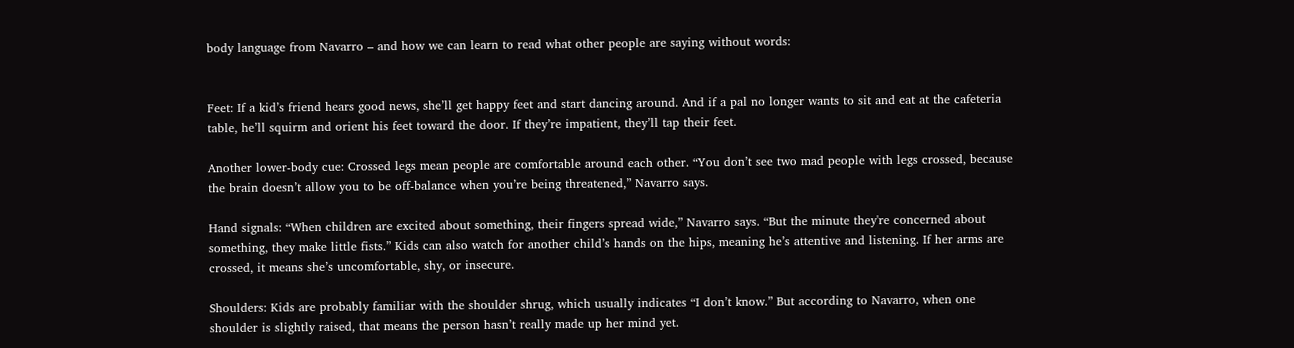body language from Navarro – and how we can learn to read what other people are saying without words:


Feet: If a kid’s friend hears good news, she’ll get happy feet and start dancing around. And if a pal no longer wants to sit and eat at the cafeteria table, he’ll squirm and orient his feet toward the door. If they’re impatient, they’ll tap their feet.

Another lower-body cue: Crossed legs mean people are comfortable around each other. “You don’t see two mad people with legs crossed, because the brain doesn’t allow you to be off-balance when you’re being threatened,” Navarro says.

Hand signals: “When children are excited about something, their fingers spread wide,” Navarro says. “But the minute they're concerned about something, they make little fists.” Kids can also watch for another child’s hands on the hips, meaning he’s attentive and listening. If her arms are crossed, it means she’s uncomfortable, shy, or insecure.

Shoulders: Kids are probably familiar with the shoulder shrug, which usually indicates “I don’t know.” But according to Navarro, when one shoulder is slightly raised, that means the person hasn’t really made up her mind yet.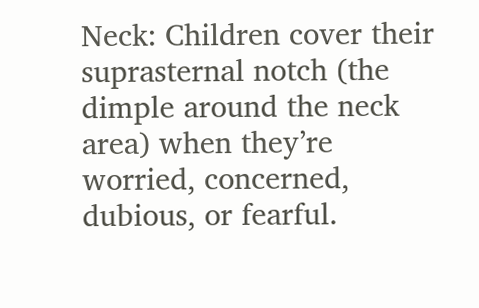Neck: Children cover their suprasternal notch (the dimple around the neck area) when they’re worried, concerned, dubious, or fearful.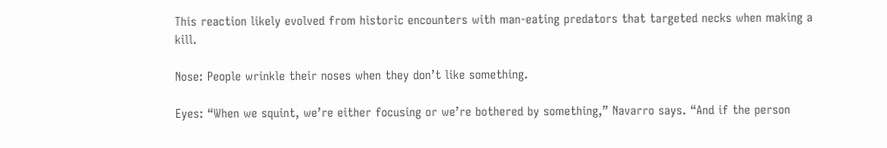This reaction likely evolved from historic encounters with man-eating predators that targeted necks when making a kill.

Nose: People wrinkle their noses when they don’t like something.

Eyes: “When we squint, we’re either focusing or we’re bothered by something,” Navarro says. “And if the person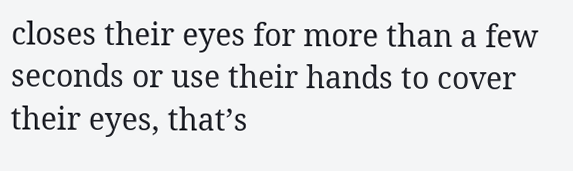closes their eyes for more than a few seconds or use their hands to cover their eyes, that’s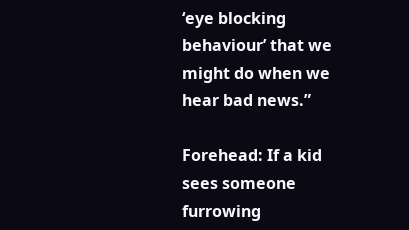‘eye blocking behaviour’ that we might do when we hear bad news.”

Forehead: If a kid sees someone furrowing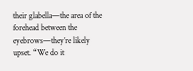their glabella—the area of the forehead between the eyebrows—they’re likely upset. “We do it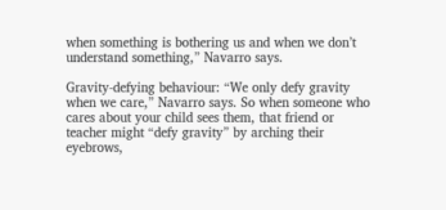when something is bothering us and when we don’t understand something,” Navarro says.

Gravity-defying behaviour: “We only defy gravity when we care,” Navarro says. So when someone who cares about your child sees them, that friend or teacher might “defy gravity” by arching their eyebrows,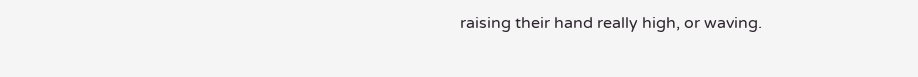raising their hand really high, or waving.